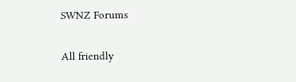SWNZ Forums

All friendly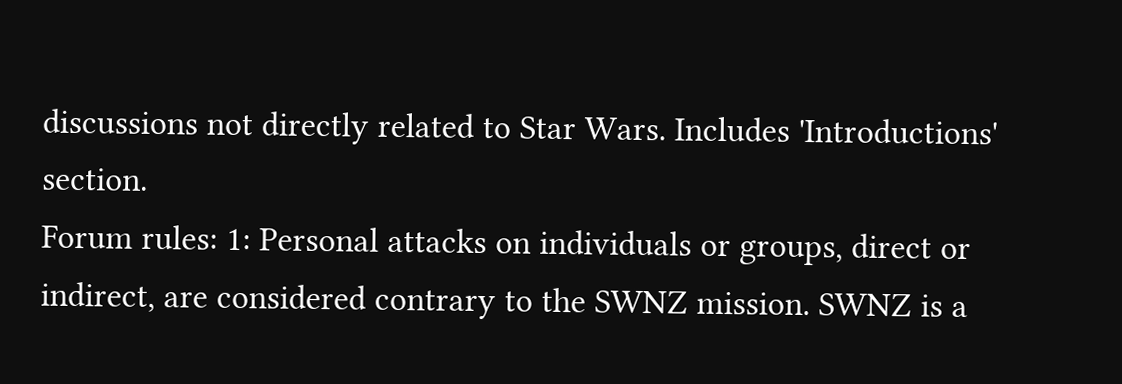discussions not directly related to Star Wars. Includes 'Introductions' section.
Forum rules: 1: Personal attacks on individuals or groups, direct or indirect, are considered contrary to the SWNZ mission. SWNZ is a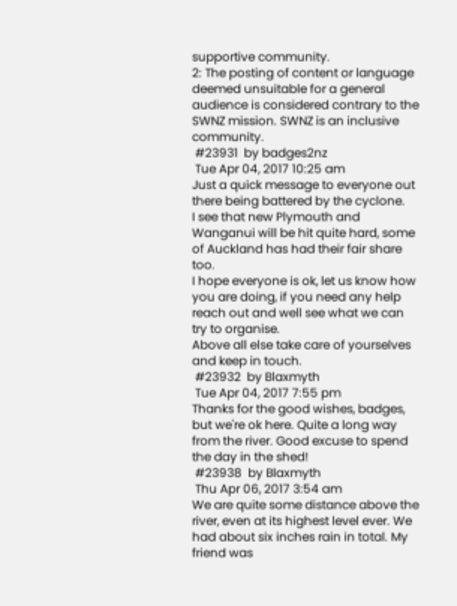supportive community.
2: The posting of content or language deemed unsuitable for a general audience is considered contrary to the SWNZ mission. SWNZ is an inclusive community.
 #23931  by badges2nz
 Tue Apr 04, 2017 10:25 am
Just a quick message to everyone out there being battered by the cyclone.
I see that new Plymouth and Wanganui will be hit quite hard, some of Auckland has had their fair share too.
I hope everyone is ok, let us know how you are doing, if you need any help reach out and well see what we can try to organise.
Above all else take care of yourselves and keep in touch.
 #23932  by Blaxmyth
 Tue Apr 04, 2017 7:55 pm
Thanks for the good wishes, badges, but we're ok here. Quite a long way from the river. Good excuse to spend the day in the shed!
 #23938  by Blaxmyth
 Thu Apr 06, 2017 3:54 am
We are quite some distance above the river, even at its highest level ever. We had about six inches rain in total. My friend was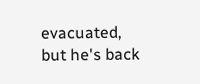evacuated, but he's back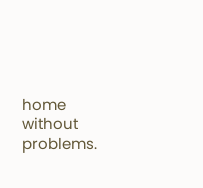home without problems.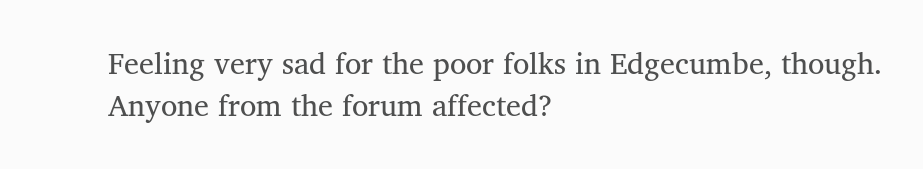Feeling very sad for the poor folks in Edgecumbe, though. Anyone from the forum affected?